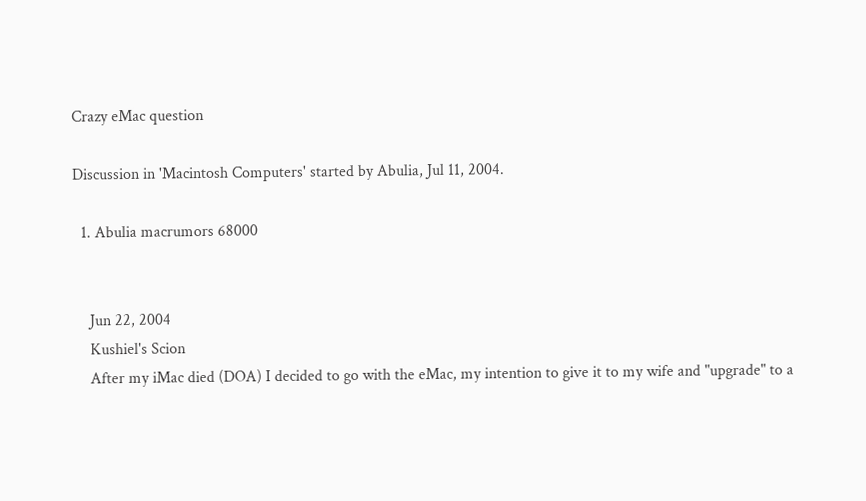Crazy eMac question

Discussion in 'Macintosh Computers' started by Abulia, Jul 11, 2004.

  1. Abulia macrumors 68000


    Jun 22, 2004
    Kushiel's Scion
    After my iMac died (DOA) I decided to go with the eMac, my intention to give it to my wife and "upgrade" to a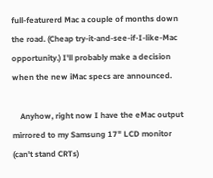full-featurerd Mac a couple of months down the road. (Cheap try-it-and-see-if-I-like-Mac opportunity.) I'll probably make a decision when the new iMac specs are announced.

    Anyhow, right now I have the eMac output mirrored to my Samsung 17" LCD monitor (can't stand CRTs)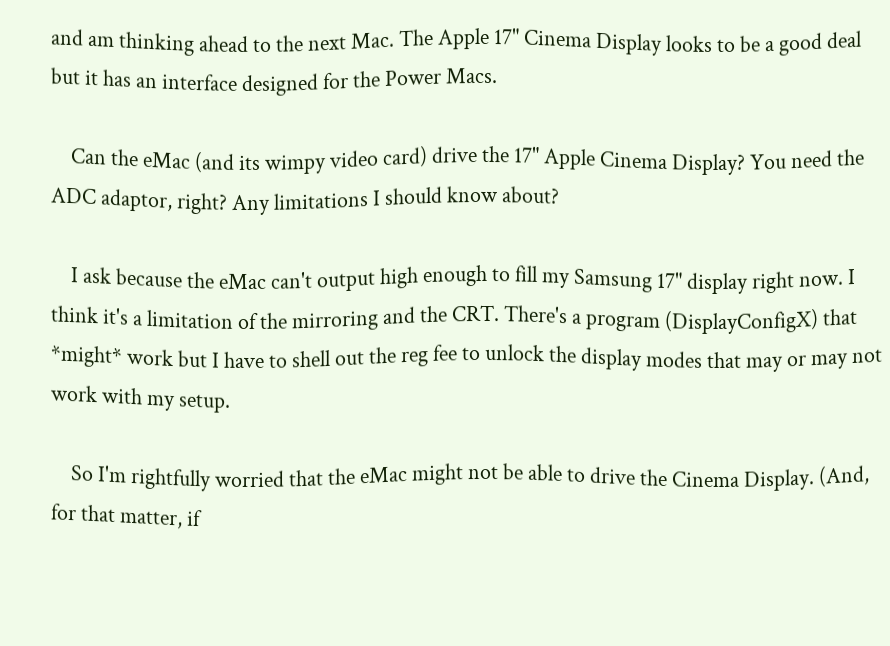and am thinking ahead to the next Mac. The Apple 17" Cinema Display looks to be a good deal but it has an interface designed for the Power Macs.

    Can the eMac (and its wimpy video card) drive the 17" Apple Cinema Display? You need the ADC adaptor, right? Any limitations I should know about?

    I ask because the eMac can't output high enough to fill my Samsung 17" display right now. I think it's a limitation of the mirroring and the CRT. There's a program (DisplayConfigX) that *might* work but I have to shell out the reg fee to unlock the display modes that may or may not work with my setup.

    So I'm rightfully worried that the eMac might not be able to drive the Cinema Display. (And, for that matter, if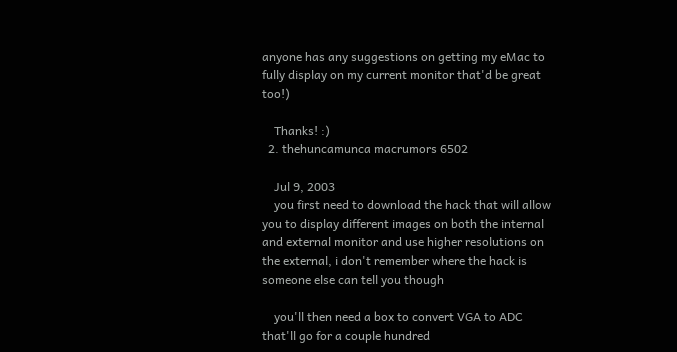anyone has any suggestions on getting my eMac to fully display on my current monitor that'd be great too!)

    Thanks! :)
  2. thehuncamunca macrumors 6502

    Jul 9, 2003
    you first need to download the hack that will allow you to display different images on both the internal and external monitor and use higher resolutions on the external, i don't remember where the hack is someone else can tell you though

    you'll then need a box to convert VGA to ADC that'll go for a couple hundred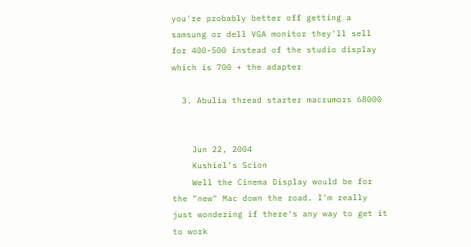you're probably better off getting a samsung or dell VGA monitor they'll sell for 400-500 instead of the studio display which is 700 + the adapter

  3. Abulia thread starter macrumors 68000


    Jun 22, 2004
    Kushiel's Scion
    Well the Cinema Display would be for the "new" Mac down the road. I'm really just wondering if there's any way to get it to work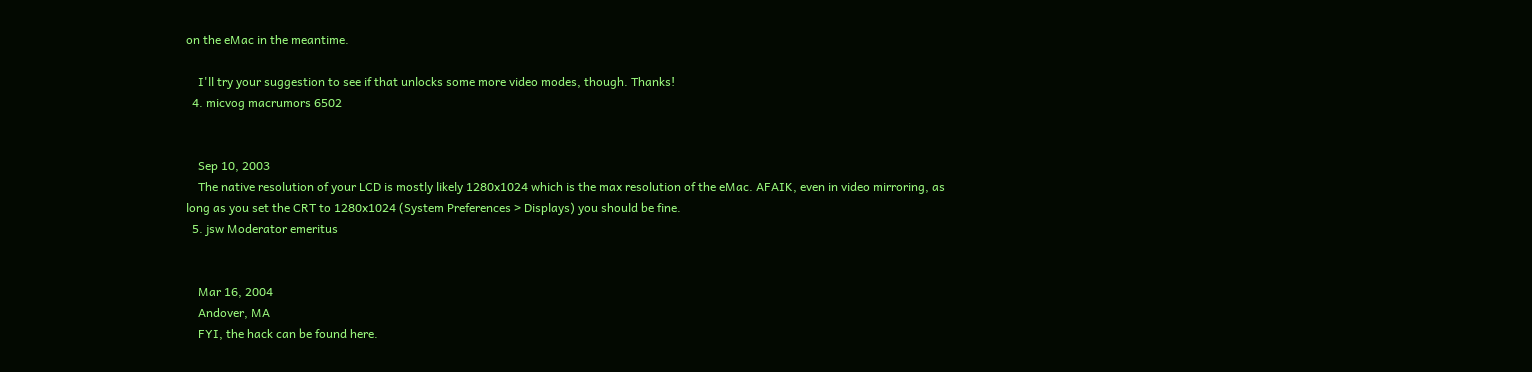on the eMac in the meantime.

    I'll try your suggestion to see if that unlocks some more video modes, though. Thanks!
  4. micvog macrumors 6502


    Sep 10, 2003
    The native resolution of your LCD is mostly likely 1280x1024 which is the max resolution of the eMac. AFAIK, even in video mirroring, as long as you set the CRT to 1280x1024 (System Preferences > Displays) you should be fine.
  5. jsw Moderator emeritus


    Mar 16, 2004
    Andover, MA
    FYI, the hack can be found here.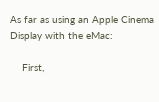As far as using an Apple Cinema Display with the eMac:

    First,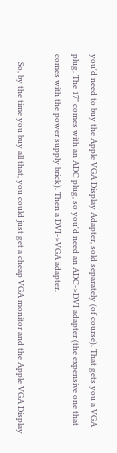you'd need to buy the Apple VGA Display Adapter, sold separately (of course). That gets you a VGA plug. The 17" comes with an ADC plug, so you'd need an ADC->DVI adapter (the expensive one that comes with the power supply brick). Then a DVI->VGA adapter.

    So, by the time you buy all that, you could just get a cheap VGA monitor and the Apple VGA Display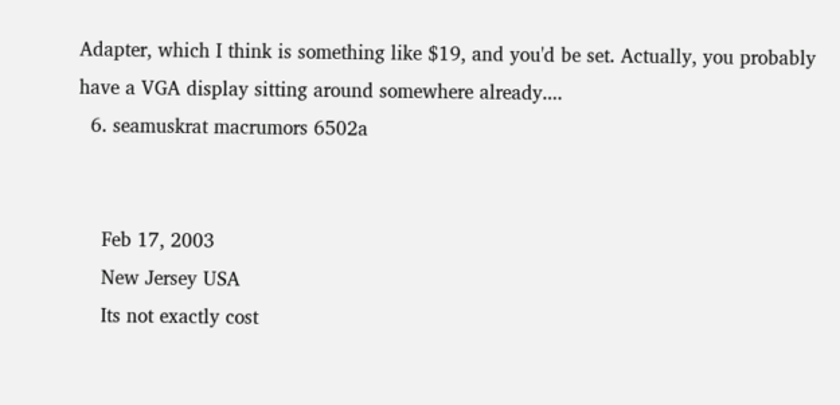Adapter, which I think is something like $19, and you'd be set. Actually, you probably have a VGA display sitting around somewhere already....
  6. seamuskrat macrumors 6502a


    Feb 17, 2003
    New Jersey USA
    Its not exactly cost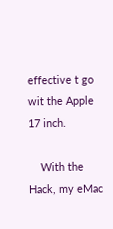effective t go wit the Apple 17 inch.

    With the Hack, my eMac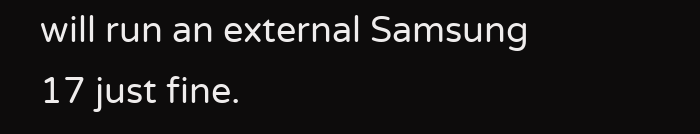will run an external Samsung 17 just fine.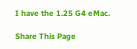I have the 1.25 G4 eMac.

Share This Page